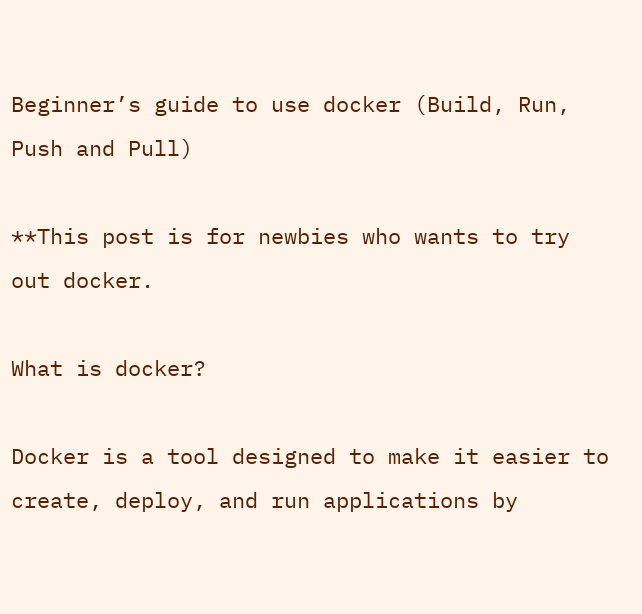Beginner’s guide to use docker (Build, Run, Push and Pull)

**This post is for newbies who wants to try out docker.

What is docker?

Docker is a tool designed to make it easier to create, deploy, and run applications by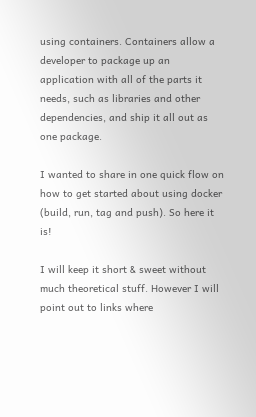using containers. Containers allow a developer to package up an application with all of the parts it needs, such as libraries and other dependencies, and ship it all out as one package.

I wanted to share in one quick flow on how to get started about using docker (build, run, tag and push). So here it is!

I will keep it short & sweet without much theoretical stuff. However I will point out to links where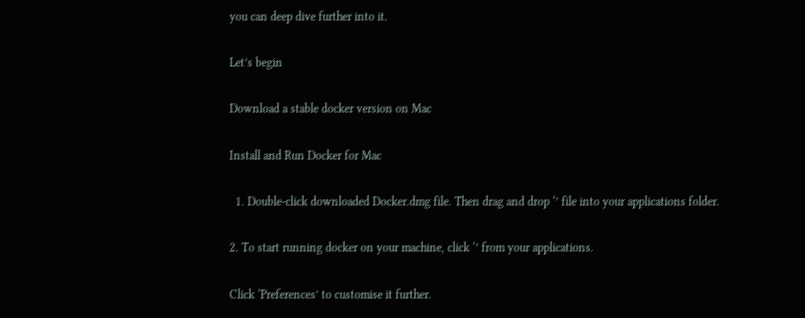you can deep dive further into it.

Let’s begin

Download a stable docker version on Mac

Install and Run Docker for Mac

  1. Double-click downloaded Docker.dmg file. Then drag and drop ‘’ file into your applications folder.

2. To start running docker on your machine, click ‘’ from your applications.

Click ‘Preferences’ to customise it further.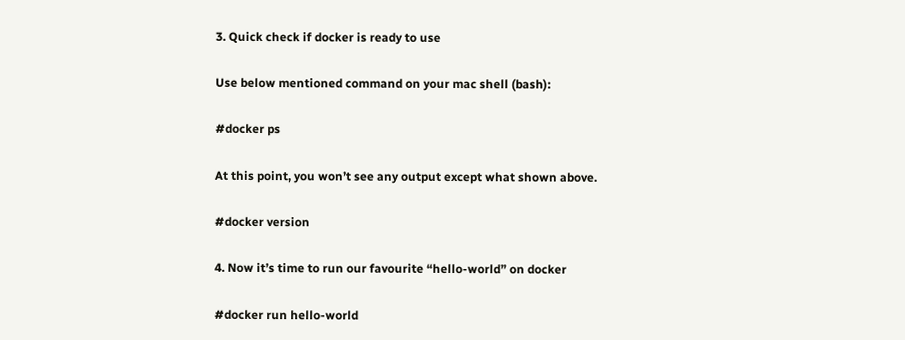3. Quick check if docker is ready to use

Use below mentioned command on your mac shell (bash):

#docker ps

At this point, you won’t see any output except what shown above.

#docker version

4. Now it’s time to run our favourite “hello-world” on docker

#docker run hello-world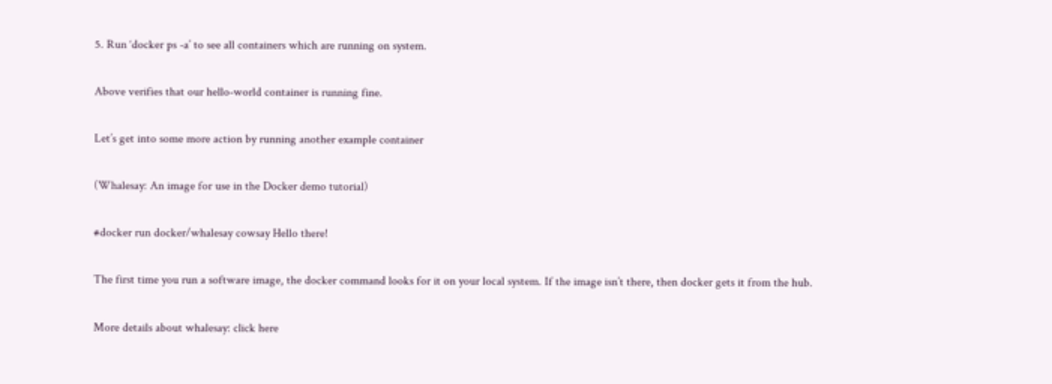5. Run ‘docker ps -a’ to see all containers which are running on system.

Above verifies that our hello-world container is running fine.

Let’s get into some more action by running another example container

(Whalesay: An image for use in the Docker demo tutorial)

#docker run docker/whalesay cowsay Hello there!

The first time you run a software image, the docker command looks for it on your local system. If the image isn’t there, then docker gets it from the hub.

More details about whalesay: click here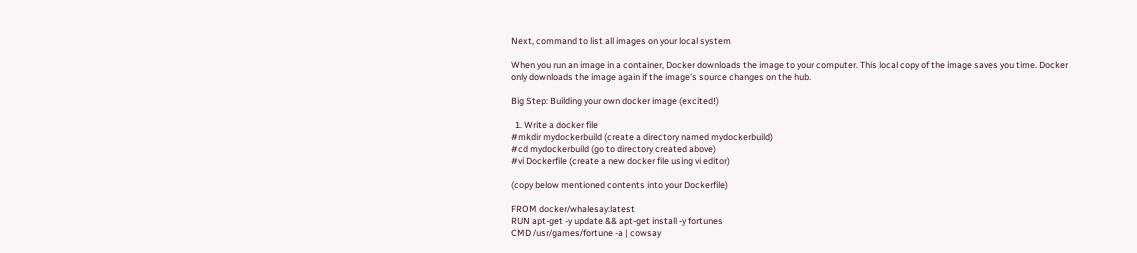Next, command to list all images on your local system

When you run an image in a container, Docker downloads the image to your computer. This local copy of the image saves you time. Docker only downloads the image again if the image’s source changes on the hub.

Big Step: Building your own docker image (excited!)

  1. Write a docker file
#mkdir mydockerbuild (create a directory named mydockerbuild)
#cd mydockerbuild (go to directory created above)
#vi Dockerfile (create a new docker file using vi editor)

(copy below mentioned contents into your Dockerfile)

FROM docker/whalesay:latest
RUN apt-get -y update && apt-get install -y fortunes
CMD /usr/games/fortune -a | cowsay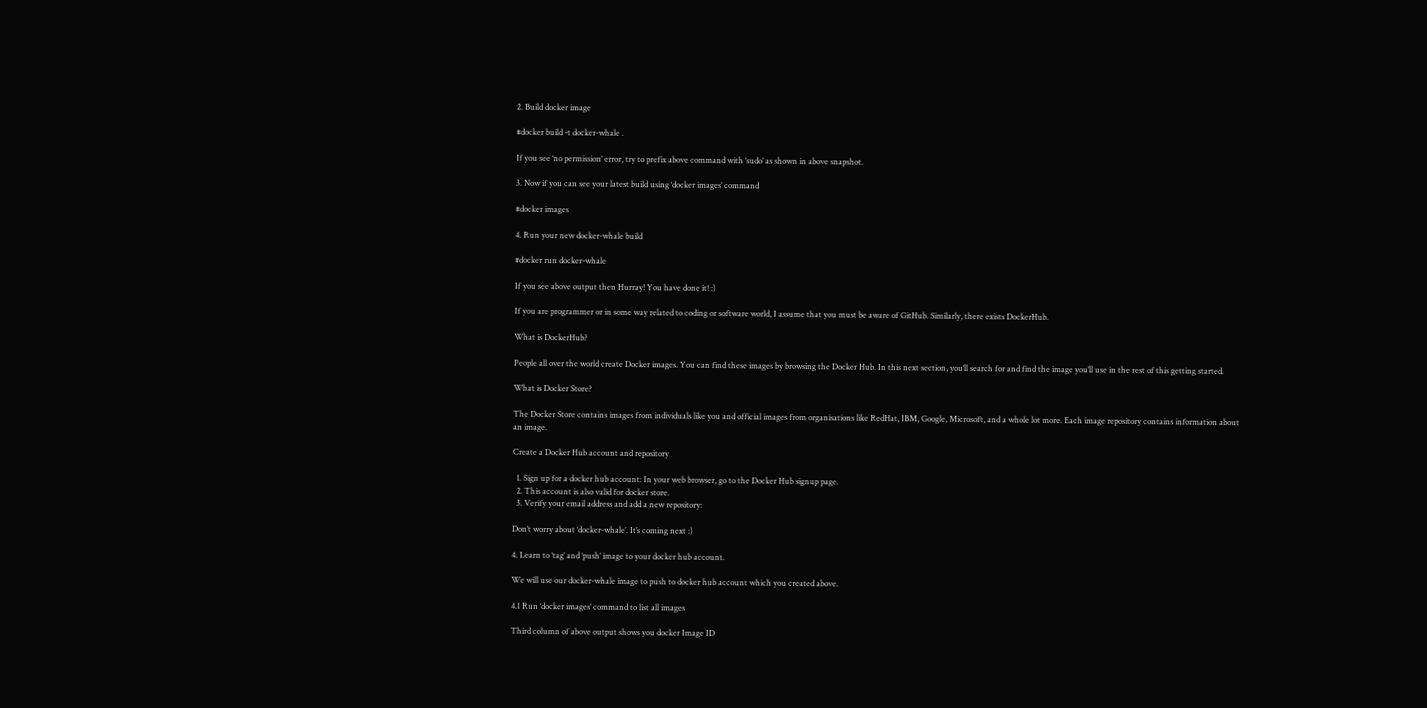2. Build docker image

#docker build -t docker-whale .

If you see ‘no permission’ error, try to prefix above command with ‘sudo’ as shown in above snapshot.

3. Now if you can see your latest build using ‘docker images’ command

#docker images

4. Run your new docker-whale build

#docker run docker-whale

If you see above output then Hurray! You have done it! :)

If you are programmer or in some way related to coding or software world, I assume that you must be aware of GitHub. Similarly, there exists DockerHub.

What is DockerHub?

People all over the world create Docker images. You can find these images by browsing the Docker Hub. In this next section, you’ll search for and find the image you’ll use in the rest of this getting started.

What is Docker Store?

The Docker Store contains images from individuals like you and official images from organisations like RedHat, IBM, Google, Microsoft, and a whole lot more. Each image repository contains information about an image.

Create a Docker Hub account and repository

  1. Sign up for a docker hub account: In your web browser, go to the Docker Hub signup page.
  2. This account is also valid for docker store.
  3. Verify your email address and add a new repository:

Don’t worry about ‘docker-whale’. It’s coming next :)

4. Learn to ‘tag’ and ‘push’ image to your docker hub account.

We will use our docker-whale image to push to docker hub account which you created above.

4.1 Run ‘docker images’ command to list all images

Third column of above output shows you docker Image ID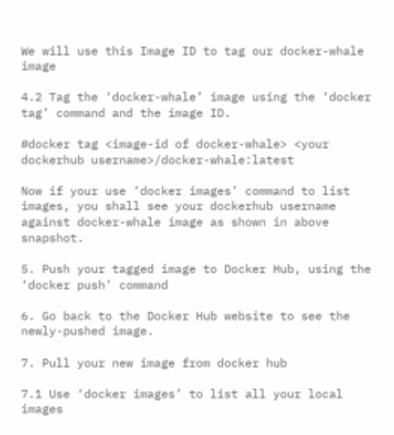We will use this Image ID to tag our docker-whale image

4.2 Tag the ‘docker-whale’ image using the ‘docker tag’ command and the image ID.

#docker tag <image-id of docker-whale> <your dockerhub username>/docker-whale:latest

Now if your use ‘docker images’ command to list images, you shall see your dockerhub username against docker-whale image as shown in above snapshot.

5. Push your tagged image to Docker Hub, using the ‘docker push’ command

6. Go back to the Docker Hub website to see the newly-pushed image.

7. Pull your new image from docker hub

7.1 Use ‘docker images’ to list all your local images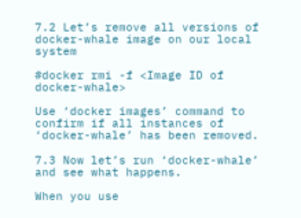7.2 Let’s remove all versions of docker-whale image on our local system

#docker rmi -f <Image ID of docker-whale>

Use ‘docker images’ command to confirm if all instances of ‘docker-whale’ has been removed.

7.3 Now let’s run ‘docker-whale’ and see what happens.

When you use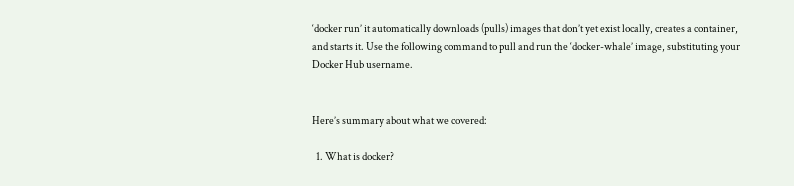‘docker run’ it automatically downloads (pulls) images that don’t yet exist locally, creates a container, and starts it. Use the following command to pull and run the ‘docker-whale’ image, substituting your Docker Hub username.


Here’s summary about what we covered:

  1. What is docker?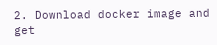2. Download docker image and get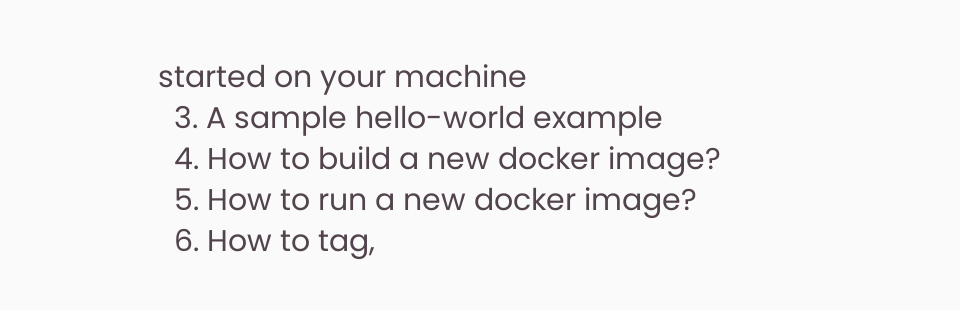started on your machine
  3. A sample hello-world example
  4. How to build a new docker image?
  5. How to run a new docker image?
  6. How to tag,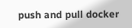push and pull docker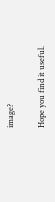image?

Hope you find it useful.